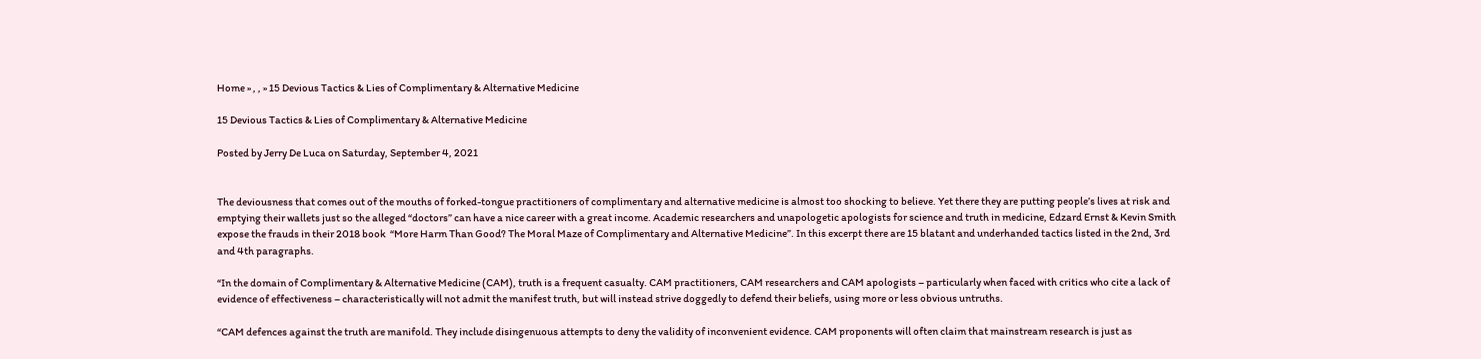Home » , , » 15 Devious Tactics & Lies of Complimentary & Alternative Medicine

15 Devious Tactics & Lies of Complimentary & Alternative Medicine

Posted by Jerry De Luca on Saturday, September 4, 2021


The deviousness that comes out of the mouths of forked-tongue practitioners of complimentary and alternative medicine is almost too shocking to believe. Yet there they are putting people’s lives at risk and emptying their wallets just so the alleged “doctors” can have a nice career with a great income. Academic researchers and unapologetic apologists for science and truth in medicine, Edzard Ernst & Kevin Smith expose the frauds in their 2018 book  “More Harm Than Good? The Moral Maze of Complimentary and Alternative Medicine”. In this excerpt there are 15 blatant and underhanded tactics listed in the 2nd, 3rd and 4th paragraphs.

“In the domain of Complimentary & Alternative Medicine (CAM), truth is a frequent casualty. CAM practitioners, CAM researchers and CAM apologists – particularly when faced with critics who cite a lack of evidence of effectiveness – characteristically will not admit the manifest truth, but will instead strive doggedly to defend their beliefs, using more or less obvious untruths.

“CAM defences against the truth are manifold. They include disingenuous attempts to deny the validity of inconvenient evidence. CAM proponents will often claim that mainstream research is just as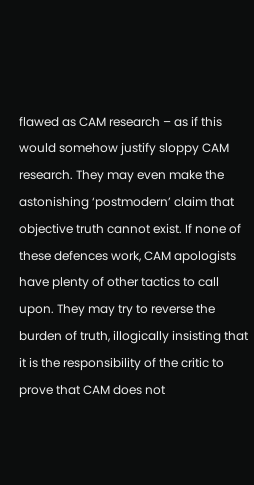flawed as CAM research – as if this would somehow justify sloppy CAM research. They may even make the astonishing ‘postmodern’ claim that objective truth cannot exist. If none of these defences work, CAM apologists have plenty of other tactics to call upon. They may try to reverse the burden of truth, illogically insisting that it is the responsibility of the critic to prove that CAM does not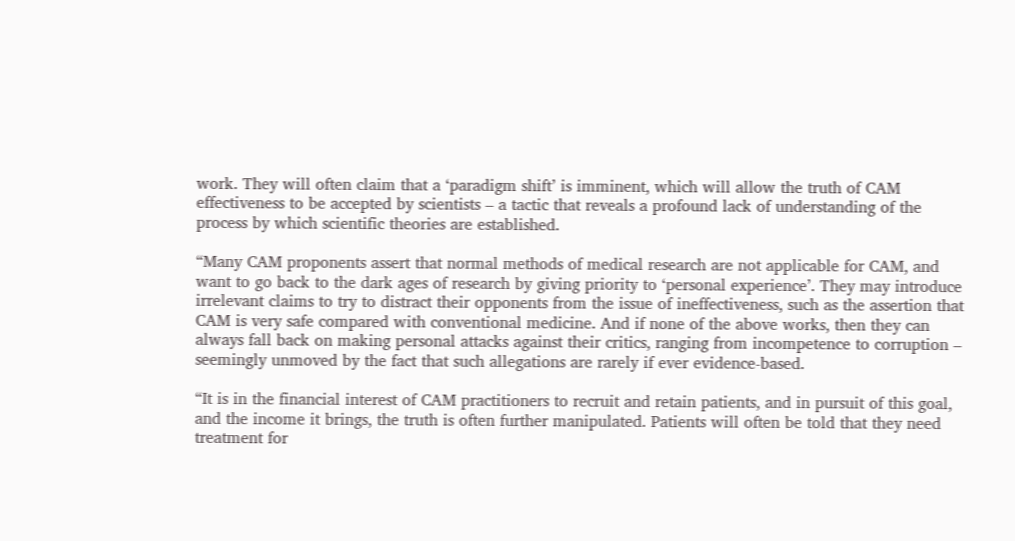work. They will often claim that a ‘paradigm shift’ is imminent, which will allow the truth of CAM effectiveness to be accepted by scientists – a tactic that reveals a profound lack of understanding of the process by which scientific theories are established.

“Many CAM proponents assert that normal methods of medical research are not applicable for CAM, and want to go back to the dark ages of research by giving priority to ‘personal experience’. They may introduce irrelevant claims to try to distract their opponents from the issue of ineffectiveness, such as the assertion that CAM is very safe compared with conventional medicine. And if none of the above works, then they can always fall back on making personal attacks against their critics, ranging from incompetence to corruption – seemingly unmoved by the fact that such allegations are rarely if ever evidence-based.

“It is in the financial interest of CAM practitioners to recruit and retain patients, and in pursuit of this goal, and the income it brings, the truth is often further manipulated. Patients will often be told that they need treatment for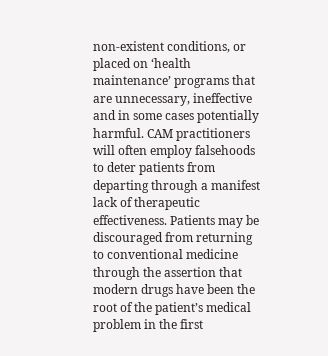non-existent conditions, or placed on ‘health maintenance’ programs that are unnecessary, ineffective and in some cases potentially harmful. CAM practitioners will often employ falsehoods to deter patients from departing through a manifest lack of therapeutic effectiveness. Patients may be discouraged from returning to conventional medicine through the assertion that modern drugs have been the root of the patient’s medical problem in the first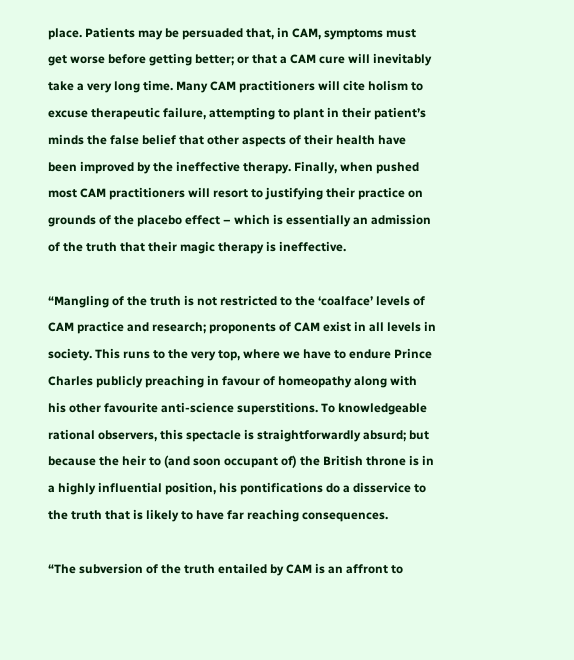place. Patients may be persuaded that, in CAM, symptoms must get worse before getting better; or that a CAM cure will inevitably take a very long time. Many CAM practitioners will cite holism to excuse therapeutic failure, attempting to plant in their patient’s minds the false belief that other aspects of their health have been improved by the ineffective therapy. Finally, when pushed most CAM practitioners will resort to justifying their practice on grounds of the placebo effect – which is essentially an admission of the truth that their magic therapy is ineffective.

“Mangling of the truth is not restricted to the ‘coalface’ levels of CAM practice and research; proponents of CAM exist in all levels in society. This runs to the very top, where we have to endure Prince Charles publicly preaching in favour of homeopathy along with his other favourite anti-science superstitions. To knowledgeable rational observers, this spectacle is straightforwardly absurd; but because the heir to (and soon occupant of) the British throne is in a highly influential position, his pontifications do a disservice to the truth that is likely to have far reaching consequences.

“The subversion of the truth entailed by CAM is an affront to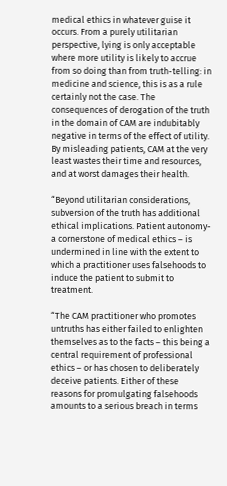medical ethics in whatever guise it occurs. From a purely utilitarian perspective, lying is only acceptable where more utility is likely to accrue from so doing than from truth-telling: in medicine and science, this is as a rule certainly not the case. The consequences of derogation of the truth in the domain of CAM are indubitably negative in terms of the effect of utility. By misleading patients, CAM at the very least wastes their time and resources, and at worst damages their health.

“Beyond utilitarian considerations, subversion of the truth has additional ethical implications. Patient autonomy- a cornerstone of medical ethics – is undermined in line with the extent to which a practitioner uses falsehoods to induce the patient to submit to treatment.

“The CAM practitioner who promotes untruths has either failed to enlighten themselves as to the facts – this being a central requirement of professional ethics – or has chosen to deliberately deceive patients. Either of these reasons for promulgating falsehoods amounts to a serious breach in terms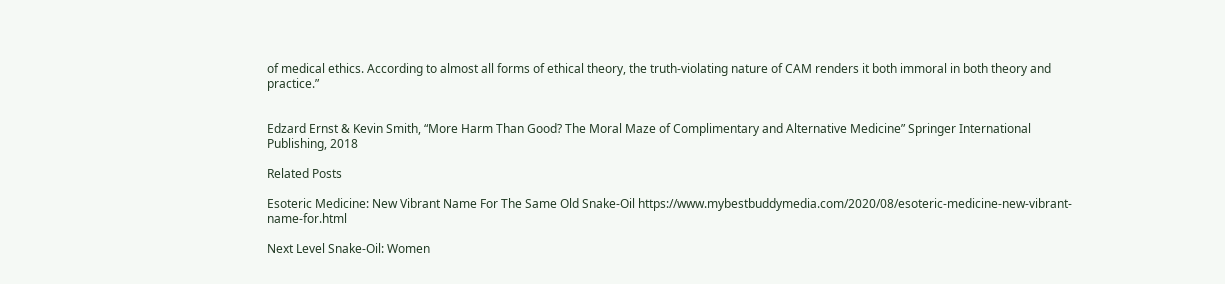of medical ethics. According to almost all forms of ethical theory, the truth-violating nature of CAM renders it both immoral in both theory and practice.”


Edzard Ernst & Kevin Smith, “More Harm Than Good? The Moral Maze of Complimentary and Alternative Medicine” Springer International Publishing, 2018

Related Posts

Esoteric Medicine: New Vibrant Name For The Same Old Snake-Oil https://www.mybestbuddymedia.com/2020/08/esoteric-medicine-new-vibrant-name-for.html

Next Level Snake-Oil: Women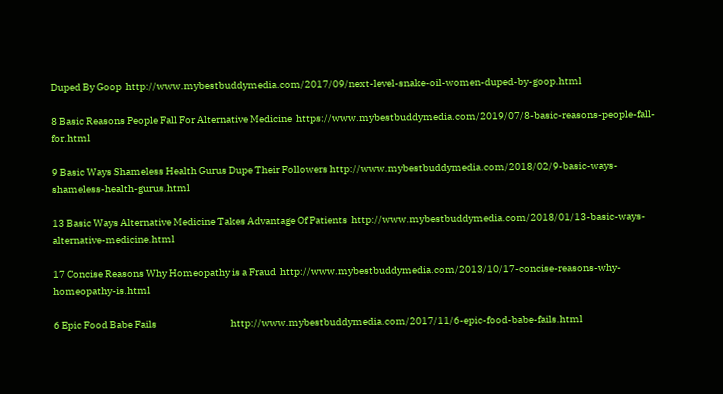Duped By Goop  http://www.mybestbuddymedia.com/2017/09/next-level-snake-oil-women-duped-by-goop.html

8 Basic Reasons People Fall For Alternative Medicine  https://www.mybestbuddymedia.com/2019/07/8-basic-reasons-people-fall-for.html

9 Basic Ways Shameless Health Gurus Dupe Their Followers http://www.mybestbuddymedia.com/2018/02/9-basic-ways-shameless-health-gurus.html

13 Basic Ways Alternative Medicine Takes Advantage Of Patients  http://www.mybestbuddymedia.com/2018/01/13-basic-ways-alternative-medicine.html

17 Concise Reasons Why Homeopathy is a Fraud  http://www.mybestbuddymedia.com/2013/10/17-concise-reasons-why-homeopathy-is.html

6 Epic Food Babe Fails                                     http://www.mybestbuddymedia.com/2017/11/6-epic-food-babe-fails.html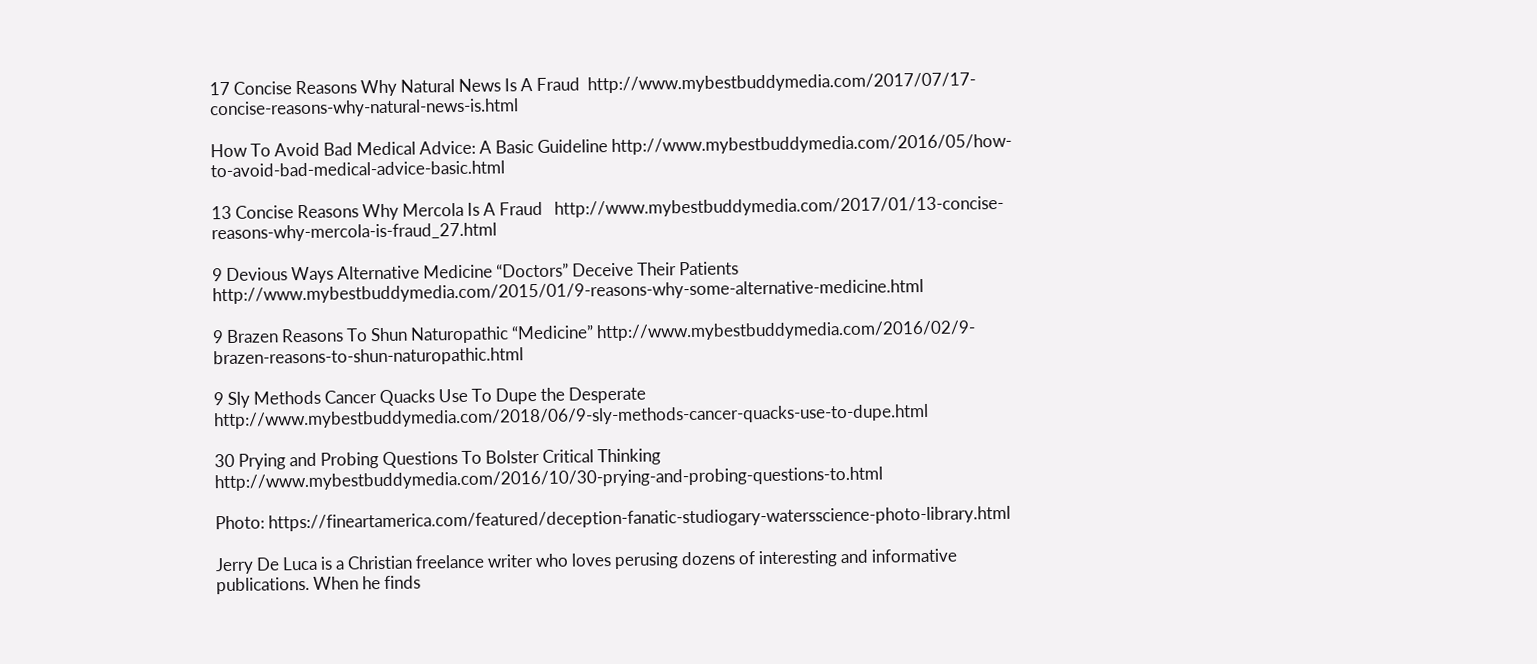17 Concise Reasons Why Natural News Is A Fraud  http://www.mybestbuddymedia.com/2017/07/17-concise-reasons-why-natural-news-is.html

How To Avoid Bad Medical Advice: A Basic Guideline http://www.mybestbuddymedia.com/2016/05/how-to-avoid-bad-medical-advice-basic.html

13 Concise Reasons Why Mercola Is A Fraud   http://www.mybestbuddymedia.com/2017/01/13-concise-reasons-why-mercola-is-fraud_27.html

9 Devious Ways Alternative Medicine “Doctors” Deceive Their Patients  http://www.mybestbuddymedia.com/2015/01/9-reasons-why-some-alternative-medicine.html

9 Brazen Reasons To Shun Naturopathic “Medicine” http://www.mybestbuddymedia.com/2016/02/9-brazen-reasons-to-shun-naturopathic.html

9 Sly Methods Cancer Quacks Use To Dupe the Desperate http://www.mybestbuddymedia.com/2018/06/9-sly-methods-cancer-quacks-use-to-dupe.html

30 Prying and Probing Questions To Bolster Critical Thinking http://www.mybestbuddymedia.com/2016/10/30-prying-and-probing-questions-to.html

Photo: https://fineartamerica.com/featured/deception-fanatic-studiogary-watersscience-photo-library.html

Jerry De Luca is a Christian freelance writer who loves perusing dozens of interesting and informative publications. When he finds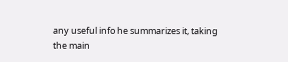any useful info he summarizes it, taking the main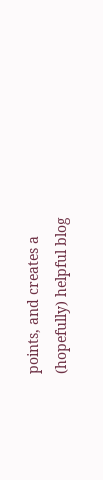points, and creates a (hopefully) helpful blog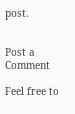post.


Post a Comment

Feel free to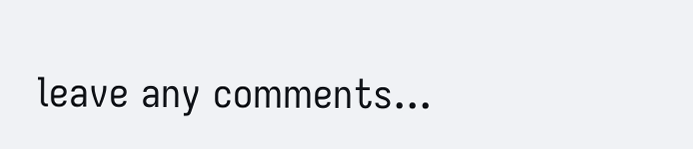leave any comments...